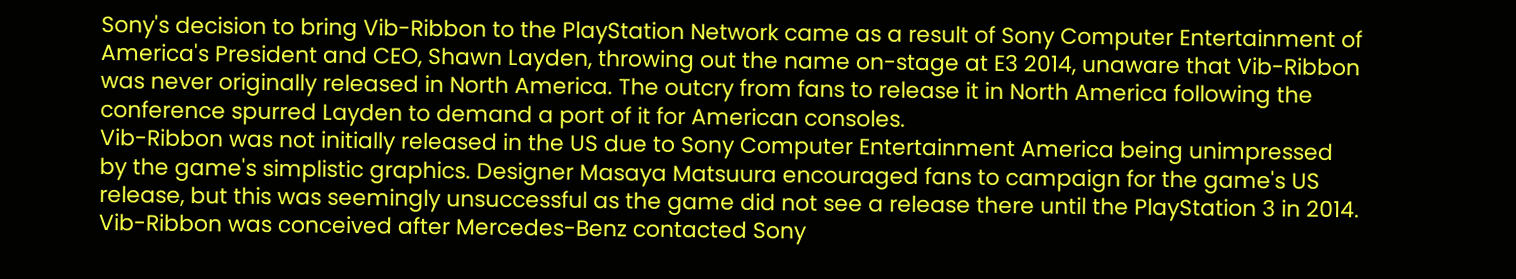Sony's decision to bring Vib-Ribbon to the PlayStation Network came as a result of Sony Computer Entertainment of America's President and CEO, Shawn Layden, throwing out the name on-stage at E3 2014, unaware that Vib-Ribbon was never originally released in North America. The outcry from fans to release it in North America following the conference spurred Layden to demand a port of it for American consoles.
Vib-Ribbon was not initially released in the US due to Sony Computer Entertainment America being unimpressed by the game's simplistic graphics. Designer Masaya Matsuura encouraged fans to campaign for the game's US release, but this was seemingly unsuccessful as the game did not see a release there until the PlayStation 3 in 2014.
Vib-Ribbon was conceived after Mercedes-Benz contacted Sony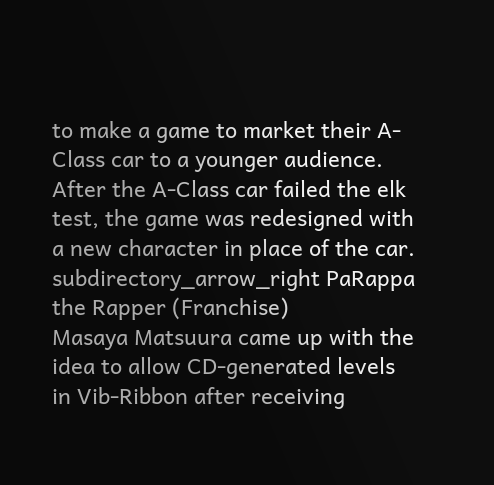to make a game to market their A-Class car to a younger audience. After the A-Class car failed the elk test, the game was redesigned with a new character in place of the car.
subdirectory_arrow_right PaRappa the Rapper (Franchise)
Masaya Matsuura came up with the idea to allow CD-generated levels in Vib-Ribbon after receiving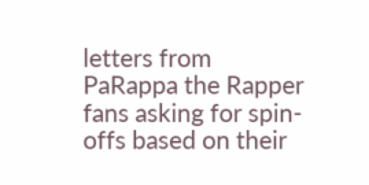letters from PaRappa the Rapper fans asking for spin-offs based on their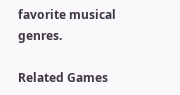favorite musical genres.

Related Games